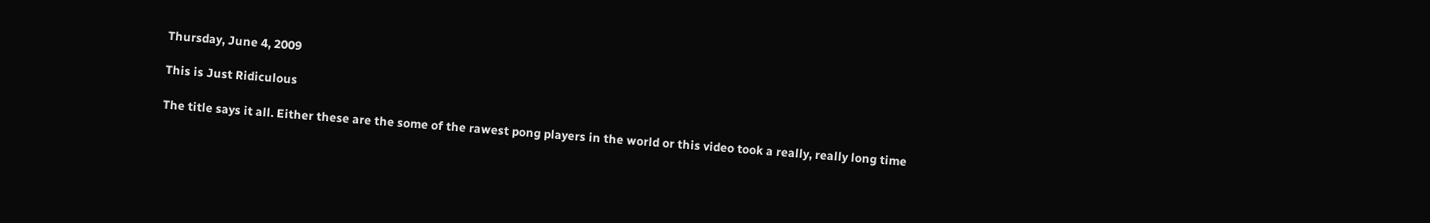Thursday, June 4, 2009

This is Just Ridiculous

The title says it all. Either these are the some of the rawest pong players in the world or this video took a really, really long time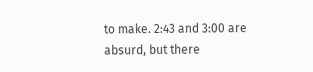to make. 2:43 and 3:00 are absurd, but there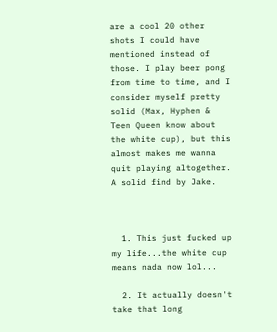are a cool 20 other shots I could have mentioned instead of those. I play beer pong from time to time, and I consider myself pretty solid (Max, Hyphen & Teen Queen know about the white cup), but this almost makes me wanna quit playing altogether. A solid find by Jake.



  1. This just fucked up my life...the white cup means nada now lol...

  2. It actually doesn't take that long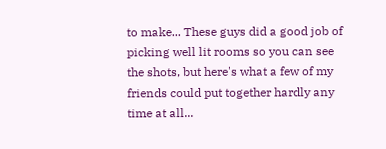to make... These guys did a good job of picking well lit rooms so you can see the shots, but here's what a few of my friends could put together hardly any time at all...